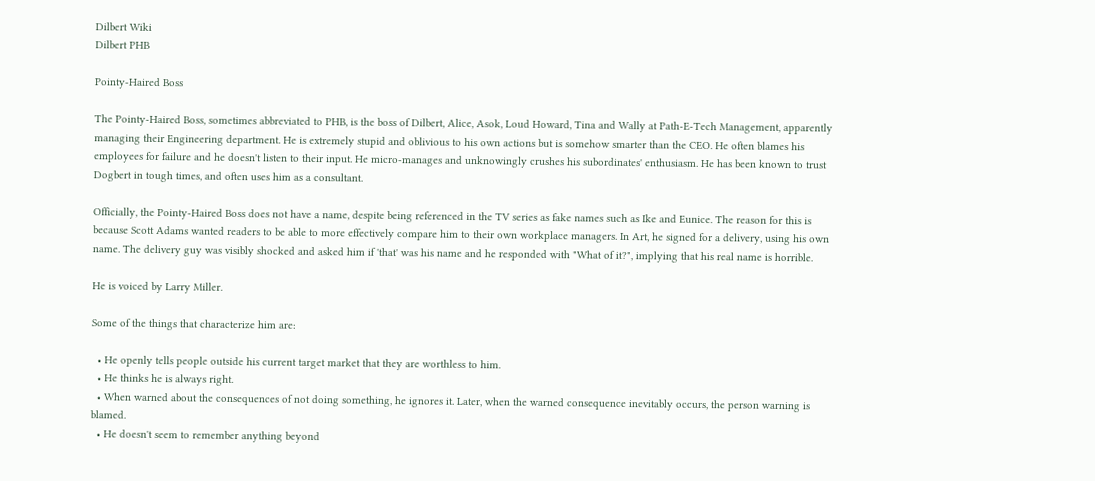Dilbert Wiki
Dilbert PHB

Pointy-Haired Boss

The Pointy-Haired Boss, sometimes abbreviated to PHB, is the boss of Dilbert, Alice, Asok, Loud Howard, Tina and Wally at Path-E-Tech Management, apparently managing their Engineering department. He is extremely stupid and oblivious to his own actions but is somehow smarter than the CEO. He often blames his employees for failure and he doesn't listen to their input. He micro-manages and unknowingly crushes his subordinates' enthusiasm. He has been known to trust Dogbert in tough times, and often uses him as a consultant.

Officially, the Pointy-Haired Boss does not have a name, despite being referenced in the TV series as fake names such as Ike and Eunice. The reason for this is because Scott Adams wanted readers to be able to more effectively compare him to their own workplace managers. In Art, he signed for a delivery, using his own name. The delivery guy was visibly shocked and asked him if 'that' was his name and he responded with "What of it?", implying that his real name is horrible.

He is voiced by Larry Miller.

Some of the things that characterize him are:

  • He openly tells people outside his current target market that they are worthless to him.
  • He thinks he is always right.
  • When warned about the consequences of not doing something, he ignores it. Later, when the warned consequence inevitably occurs, the person warning is blamed.
  • He doesn't seem to remember anything beyond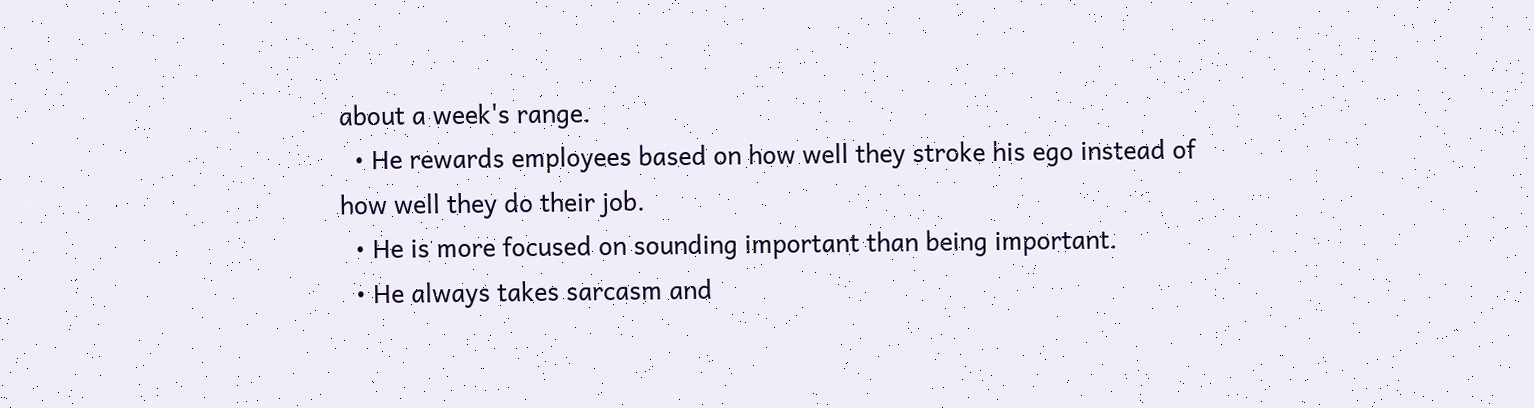about a week's range.
  • He rewards employees based on how well they stroke his ego instead of how well they do their job.
  • He is more focused on sounding important than being important.
  • He always takes sarcasm and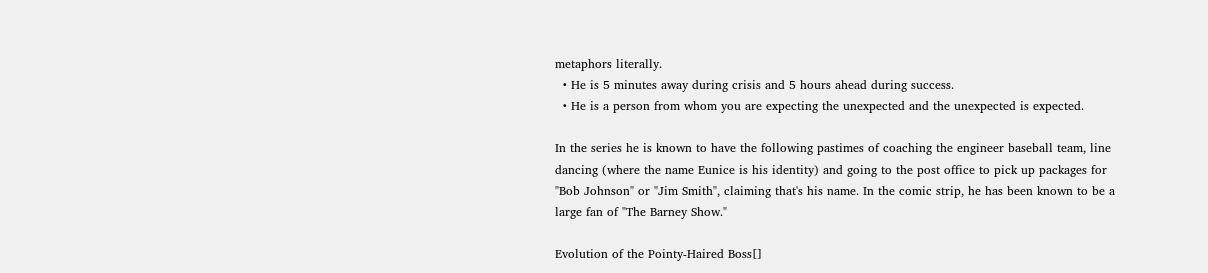metaphors literally.
  • He is 5 minutes away during crisis and 5 hours ahead during success.
  • He is a person from whom you are expecting the unexpected and the unexpected is expected.

In the series he is known to have the following pastimes of coaching the engineer baseball team, line dancing (where the name Eunice is his identity) and going to the post office to pick up packages for "Bob Johnson" or "Jim Smith", claiming that's his name. In the comic strip, he has been known to be a large fan of "The Barney Show."

Evolution of the Pointy-Haired Boss[]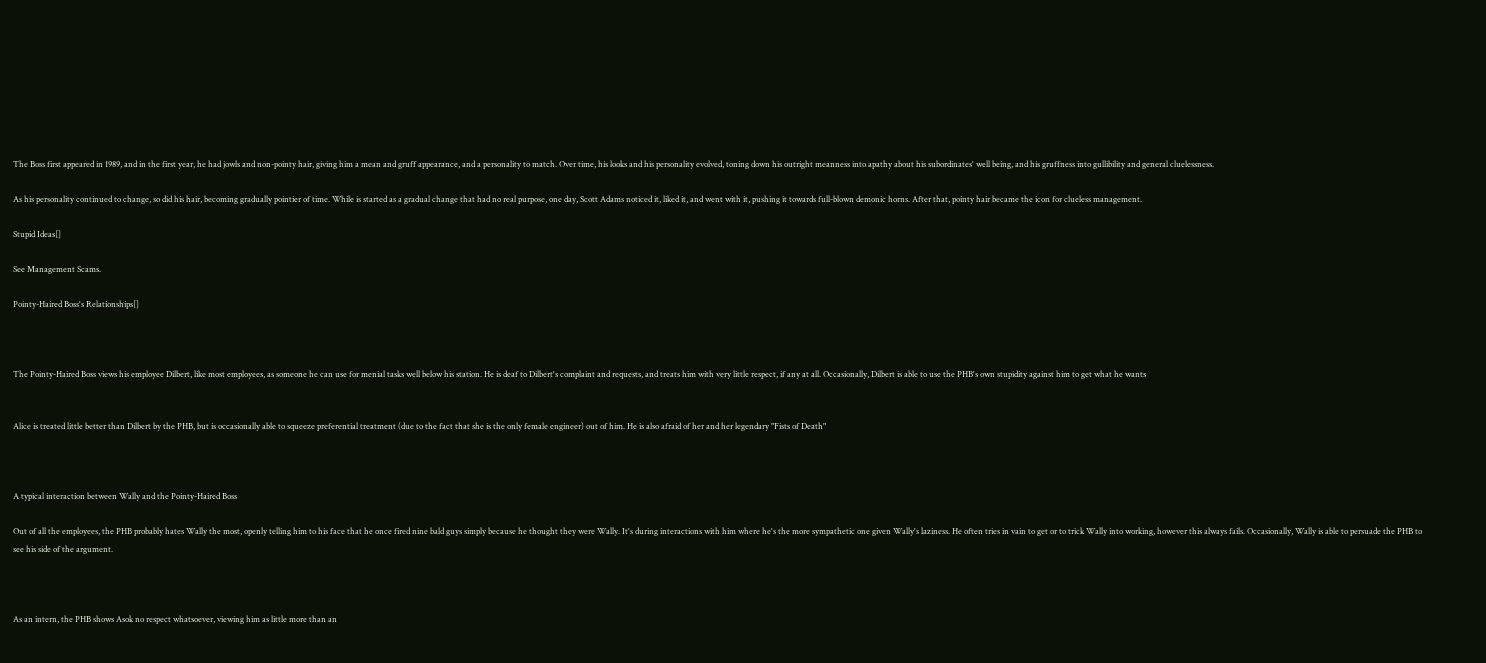The Boss first appeared in 1989, and in the first year, he had jowls and non-pointy hair, giving him a mean and gruff appearance, and a personality to match. Over time, his looks and his personality evolved, toning down his outright meanness into apathy about his subordinates' well being, and his gruffness into gullibility and general cluelessness.

As his personality continued to change, so did his hair, becoming gradually pointier of time. While is started as a gradual change that had no real purpose, one day, Scott Adams noticed it, liked it, and went with it, pushing it towards full-blown demonic horns. After that, pointy hair became the icon for clueless management.

Stupid Ideas[]

See Management Scams.

Pointy-Haired Boss's Relationships[]



The Pointy-Haired Boss views his employee Dilbert, like most employees, as someone he can use for menial tasks well below his station. He is deaf to Dilbert's complaint and requests, and treats him with very little respect, if any at all. Occasionally, Dilbert is able to use the PHB's own stupidity against him to get what he wants


Alice is treated little better than Dilbert by the PHB, but is occasionally able to squeeze preferential treatment (due to the fact that she is the only female engineer) out of him. He is also afraid of her and her legendary "Fists of Death"



A typical interaction between Wally and the Pointy-Haired Boss

Out of all the employees, the PHB probably hates Wally the most, openly telling him to his face that he once fired nine bald guys simply because he thought they were Wally. It's during interactions with him where he's the more sympathetic one given Wally's laziness. He often tries in vain to get or to trick Wally into working, however this always fails. Occasionally, Wally is able to persuade the PHB to see his side of the argument.



As an intern, the PHB shows Asok no respect whatsoever, viewing him as little more than an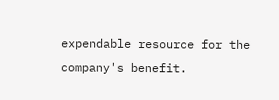expendable resource for the company's benefit.